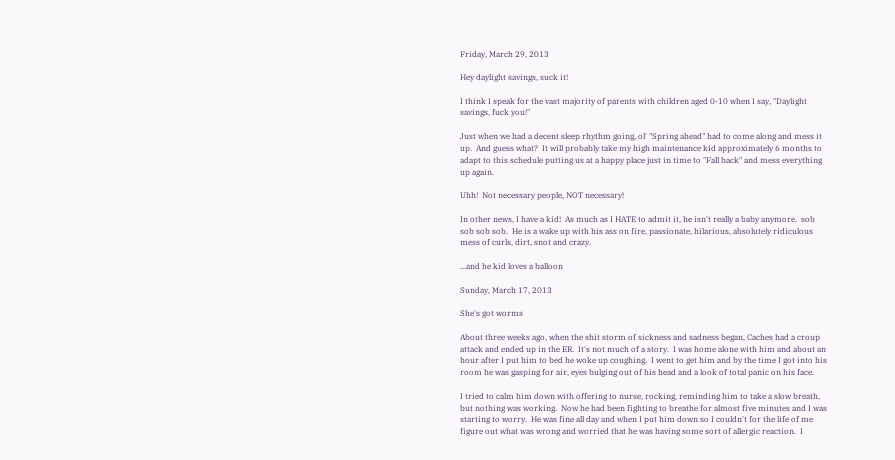Friday, March 29, 2013

Hey daylight savings, suck it!

I think I speak for the vast majority of parents with children aged 0-10 when I say, "Daylight savings, fuck you!"

Just when we had a decent sleep rhythm going, ol' "Spring ahead" had to come along and mess it up.  And guess what?  It will probably take my high maintenance kid approximately 6 months to adapt to this schedule putting us at a happy place just in time to "Fall back" and mess everything up again.

Uhh!  Not necessary people, NOT necessary!

In other news, I have a kid!  As much as I HATE to admit it, he isn't really a baby anymore.  sob sob sob sob.  He is a wake up with his ass on fire, passionate, hilarious, absolutely ridiculous mess of curls, dirt, snot and crazy.

...and he kid loves a balloon

Sunday, March 17, 2013

She's got worms

About three weeks ago, when the shit storm of sickness and sadness began, Caches had a croup attack and ended up in the ER.  It's not much of a story.  I was home alone with him and about an hour after I put him to bed he woke up coughing.  I went to get him and by the time I got into his room he was gasping for air, eyes bulging out of his head and a look of total panic on his face.

I tried to calm him down with offering to nurse, rocking, reminding him to take a slow breath, but nothing was working.  Now he had been fighting to breathe for almost five minutes and I was starting to worry.  He was fine all day and when I put him down so I couldn't for the life of me figure out what was wrong and worried that he was having some sort of allergic reaction.  I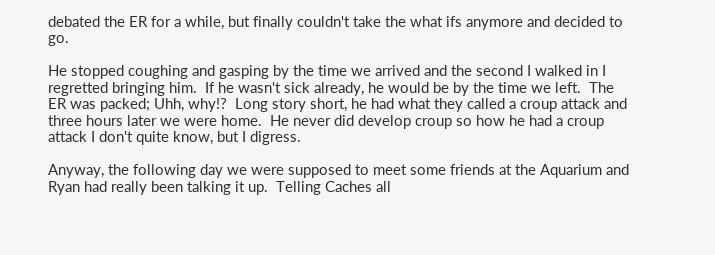debated the ER for a while, but finally couldn't take the what ifs anymore and decided to go.

He stopped coughing and gasping by the time we arrived and the second I walked in I regretted bringing him.  If he wasn't sick already, he would be by the time we left.  The ER was packed; Uhh, why!?  Long story short, he had what they called a croup attack and three hours later we were home.  He never did develop croup so how he had a croup attack I don't quite know, but I digress.

Anyway, the following day we were supposed to meet some friends at the Aquarium and Ryan had really been talking it up.  Telling Caches all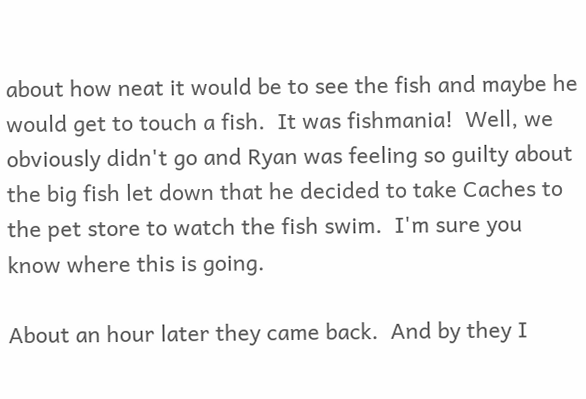about how neat it would be to see the fish and maybe he would get to touch a fish.  It was fishmania!  Well, we obviously didn't go and Ryan was feeling so guilty about the big fish let down that he decided to take Caches to the pet store to watch the fish swim.  I'm sure you know where this is going.

About an hour later they came back.  And by they I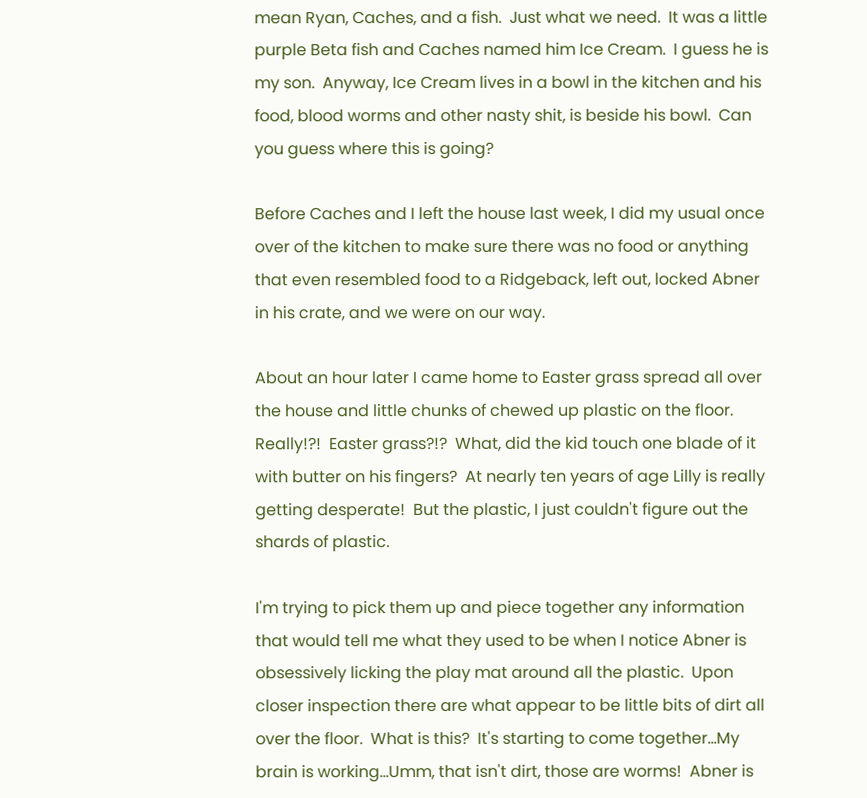mean Ryan, Caches, and a fish.  Just what we need.  It was a little purple Beta fish and Caches named him Ice Cream.  I guess he is my son.  Anyway, Ice Cream lives in a bowl in the kitchen and his food, blood worms and other nasty shit, is beside his bowl.  Can you guess where this is going?

Before Caches and I left the house last week, I did my usual once over of the kitchen to make sure there was no food or anything that even resembled food to a Ridgeback, left out, locked Abner in his crate, and we were on our way.

About an hour later I came home to Easter grass spread all over the house and little chunks of chewed up plastic on the floor.  Really!?!  Easter grass?!?  What, did the kid touch one blade of it with butter on his fingers?  At nearly ten years of age Lilly is really getting desperate!  But the plastic, I just couldn't figure out the shards of plastic.

I'm trying to pick them up and piece together any information that would tell me what they used to be when I notice Abner is obsessively licking the play mat around all the plastic.  Upon closer inspection there are what appear to be little bits of dirt all over the floor.  What is this?  It's starting to come together...My brain is working...Umm, that isn't dirt, those are worms!  Abner is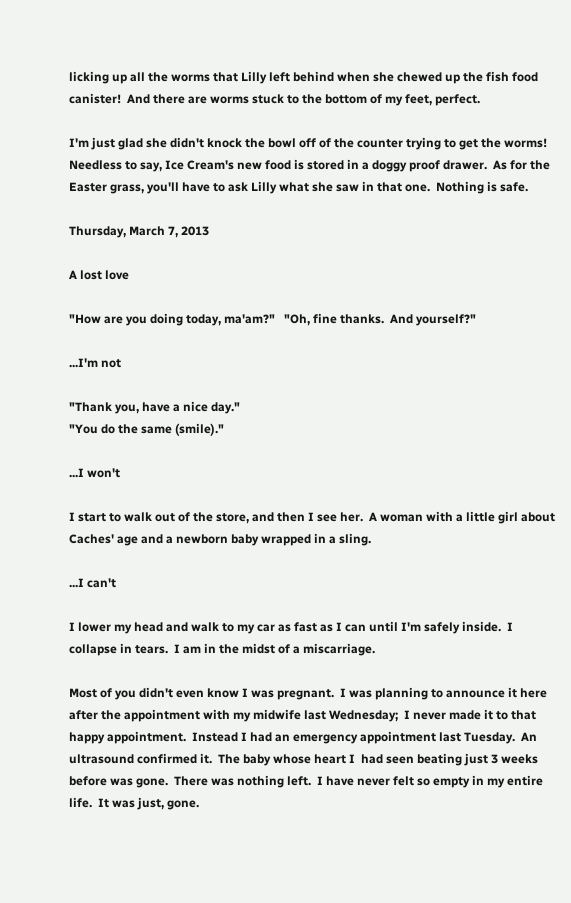licking up all the worms that Lilly left behind when she chewed up the fish food canister!  And there are worms stuck to the bottom of my feet, perfect.

I'm just glad she didn't knock the bowl off of the counter trying to get the worms!  Needless to say, Ice Cream's new food is stored in a doggy proof drawer.  As for the Easter grass, you'll have to ask Lilly what she saw in that one.  Nothing is safe.

Thursday, March 7, 2013

A lost love

"How are you doing today, ma'am?"   "Oh, fine thanks.  And yourself?"

...I'm not

"Thank you, have a nice day."
"You do the same (smile)."

...I won't

I start to walk out of the store, and then I see her.  A woman with a little girl about Caches' age and a newborn baby wrapped in a sling.

...I can't

I lower my head and walk to my car as fast as I can until I'm safely inside.  I collapse in tears.  I am in the midst of a miscarriage.

Most of you didn't even know I was pregnant.  I was planning to announce it here after the appointment with my midwife last Wednesday;  I never made it to that happy appointment.  Instead I had an emergency appointment last Tuesday.  An ultrasound confirmed it.  The baby whose heart I  had seen beating just 3 weeks before was gone.  There was nothing left.  I have never felt so empty in my entire life.  It was just, gone.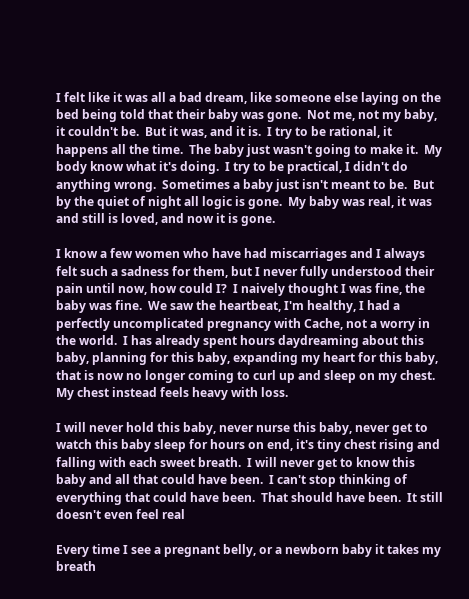I felt like it was all a bad dream, like someone else laying on the bed being told that their baby was gone.  Not me, not my baby, it couldn't be.  But it was, and it is.  I try to be rational, it happens all the time.  The baby just wasn't going to make it.  My body know what it's doing.  I try to be practical, I didn't do anything wrong.  Sometimes a baby just isn't meant to be.  But by the quiet of night all logic is gone.  My baby was real, it was and still is loved, and now it is gone.

I know a few women who have had miscarriages and I always felt such a sadness for them, but I never fully understood their pain until now, how could I?  I naively thought I was fine, the baby was fine.  We saw the heartbeat, I'm healthy, I had a perfectly uncomplicated pregnancy with Cache, not a worry in the world.  I has already spent hours daydreaming about this baby, planning for this baby, expanding my heart for this baby, that is now no longer coming to curl up and sleep on my chest. My chest instead feels heavy with loss.

I will never hold this baby, never nurse this baby, never get to watch this baby sleep for hours on end, it's tiny chest rising and falling with each sweet breath.  I will never get to know this baby and all that could have been.  I can't stop thinking of everything that could have been.  That should have been.  It still doesn't even feel real

Every time I see a pregnant belly, or a newborn baby it takes my breath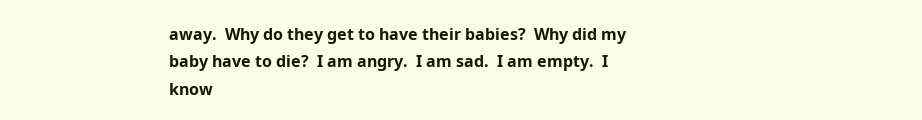away.  Why do they get to have their babies?  Why did my baby have to die?  I am angry.  I am sad.  I am empty.  I know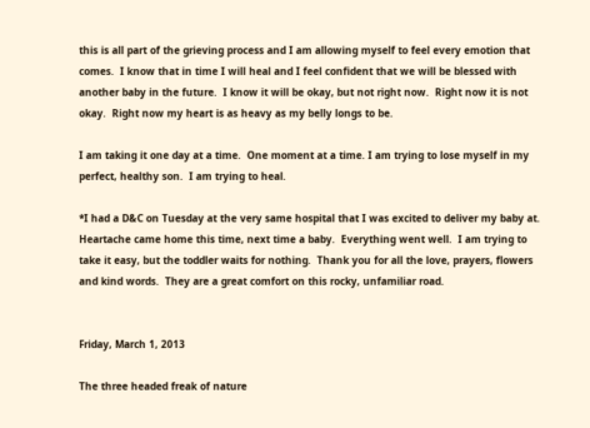this is all part of the grieving process and I am allowing myself to feel every emotion that comes.  I know that in time I will heal and I feel confident that we will be blessed with another baby in the future.  I know it will be okay, but not right now.  Right now it is not okay.  Right now my heart is as heavy as my belly longs to be.

I am taking it one day at a time.  One moment at a time. I am trying to lose myself in my perfect, healthy son.  I am trying to heal.

*I had a D&C on Tuesday at the very same hospital that I was excited to deliver my baby at.  Heartache came home this time, next time a baby.  Everything went well.  I am trying to take it easy, but the toddler waits for nothing.  Thank you for all the love, prayers, flowers and kind words.  They are a great comfort on this rocky, unfamiliar road.


Friday, March 1, 2013

The three headed freak of nature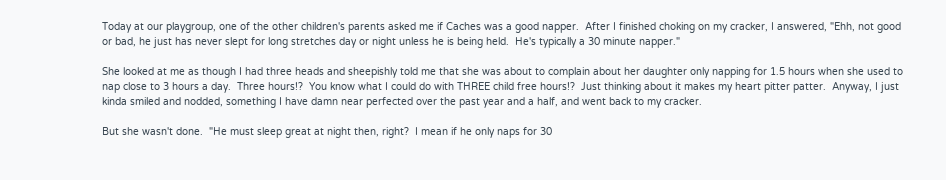Today at our playgroup, one of the other children's parents asked me if Caches was a good napper.  After I finished choking on my cracker, I answered, "Ehh, not good or bad, he just has never slept for long stretches day or night unless he is being held.  He's typically a 30 minute napper."

She looked at me as though I had three heads and sheepishly told me that she was about to complain about her daughter only napping for 1.5 hours when she used to nap close to 3 hours a day.  Three hours!?  You know what I could do with THREE child free hours!?  Just thinking about it makes my heart pitter patter.  Anyway, I just kinda smiled and nodded, something I have damn near perfected over the past year and a half, and went back to my cracker.

But she wasn't done.  "He must sleep great at night then, right?  I mean if he only naps for 30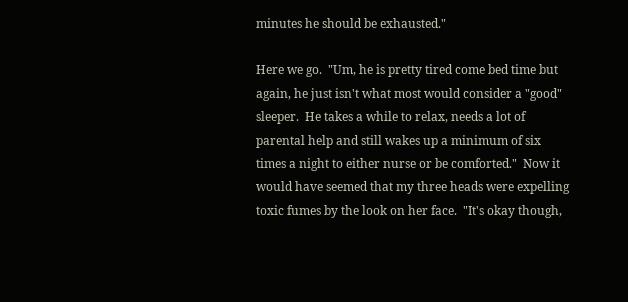minutes he should be exhausted."

Here we go.  "Um, he is pretty tired come bed time but again, he just isn't what most would consider a "good" sleeper.  He takes a while to relax, needs a lot of parental help and still wakes up a minimum of six times a night to either nurse or be comforted."  Now it would have seemed that my three heads were expelling toxic fumes by the look on her face.  "It's okay though,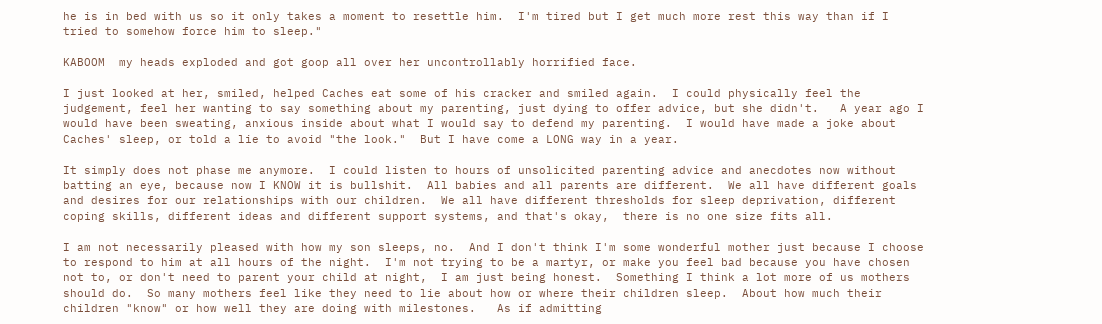he is in bed with us so it only takes a moment to resettle him.  I'm tired but I get much more rest this way than if I tried to somehow force him to sleep."

KABOOM  my heads exploded and got goop all over her uncontrollably horrified face.

I just looked at her, smiled, helped Caches eat some of his cracker and smiled again.  I could physically feel the judgement, feel her wanting to say something about my parenting, just dying to offer advice, but she didn't.   A year ago I would have been sweating, anxious inside about what I would say to defend my parenting.  I would have made a joke about Caches' sleep, or told a lie to avoid "the look."  But I have come a LONG way in a year.

It simply does not phase me anymore.  I could listen to hours of unsolicited parenting advice and anecdotes now without batting an eye, because now I KNOW it is bullshit.  All babies and all parents are different.  We all have different goals and desires for our relationships with our children.  We all have different thresholds for sleep deprivation, different coping skills, different ideas and different support systems, and that's okay,  there is no one size fits all.

I am not necessarily pleased with how my son sleeps, no.  And I don't think I'm some wonderful mother just because I choose to respond to him at all hours of the night.  I'm not trying to be a martyr, or make you feel bad because you have chosen not to, or don't need to parent your child at night,  I am just being honest.  Something I think a lot more of us mothers should do.  So many mothers feel like they need to lie about how or where their children sleep.  About how much their children "know" or how well they are doing with milestones.   As if admitting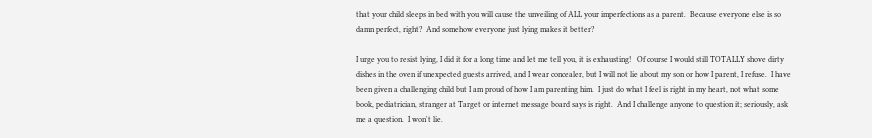that your child sleeps in bed with you will cause the unveiling of ALL your imperfections as a parent.  Because everyone else is so damn perfect, right?  And somehow everyone just lying makes it better?

I urge you to resist lying, I did it for a long time and let me tell you, it is exhausting!   Of course I would still TOTALLY shove dirty dishes in the oven if unexpected guests arrived, and I wear concealer, but I will not lie about my son or how I parent, I refuse.  I have been given a challenging child but I am proud of how I am parenting him.  I just do what I feel is right in my heart, not what some book, pediatrician, stranger at Target or internet message board says is right.  And I challenge anyone to question it; seriously, ask me a question.  I won't lie.